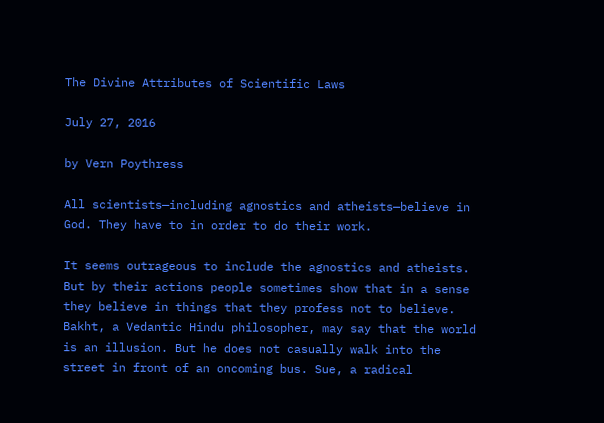The Divine Attributes of Scientific Laws

July 27, 2016

by Vern Poythress

All scientists—including agnostics and atheists—believe in God. They have to in order to do their work.

It seems outrageous to include the agnostics and atheists. But by their actions people sometimes show that in a sense they believe in things that they profess not to believe. Bakht, a Vedantic Hindu philosopher, may say that the world is an illusion. But he does not casually walk into the street in front of an oncoming bus. Sue, a radical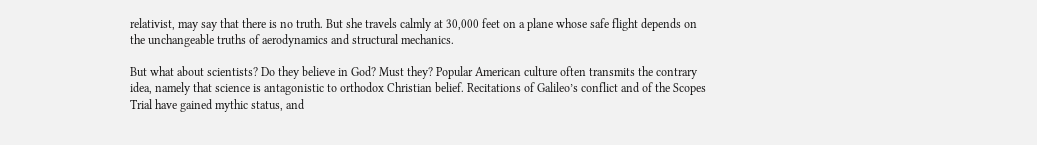relativist, may say that there is no truth. But she travels calmly at 30,000 feet on a plane whose safe flight depends on the unchangeable truths of aerodynamics and structural mechanics.

But what about scientists? Do they believe in God? Must they? Popular American culture often transmits the contrary idea, namely that science is antagonistic to orthodox Christian belief. Recitations of Galileo’s conflict and of the Scopes Trial have gained mythic status, and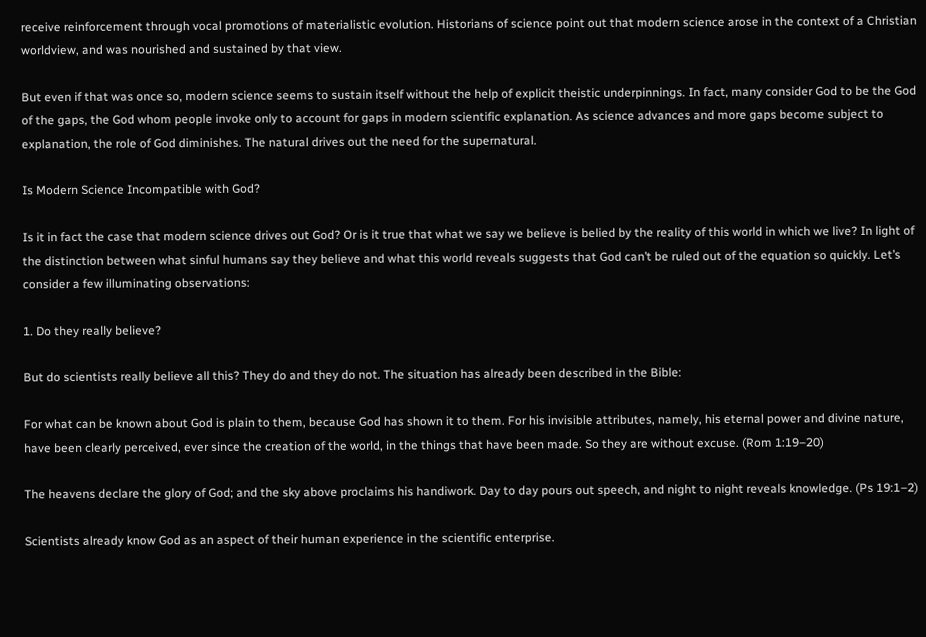receive reinforcement through vocal promotions of materialistic evolution. Historians of science point out that modern science arose in the context of a Christian worldview, and was nourished and sustained by that view.

But even if that was once so, modern science seems to sustain itself without the help of explicit theistic underpinnings. In fact, many consider God to be the God of the gaps, the God whom people invoke only to account for gaps in modern scientific explanation. As science advances and more gaps become subject to explanation, the role of God diminishes. The natural drives out the need for the supernatural.

Is Modern Science Incompatible with God?

Is it in fact the case that modern science drives out God? Or is it true that what we say we believe is belied by the reality of this world in which we live? In light of the distinction between what sinful humans say they believe and what this world reveals suggests that God can’t be ruled out of the equation so quickly. Let’s consider a few illuminating observations:

1. Do they really believe?

But do scientists really believe all this? They do and they do not. The situation has already been described in the Bible:

For what can be known about God is plain to them, because God has shown it to them. For his invisible attributes, namely, his eternal power and divine nature, have been clearly perceived, ever since the creation of the world, in the things that have been made. So they are without excuse. (Rom 1:19–20)

The heavens declare the glory of God; and the sky above proclaims his handiwork. Day to day pours out speech, and night to night reveals knowledge. (Ps 19:1–2)

Scientists already know God as an aspect of their human experience in the scientific enterprise.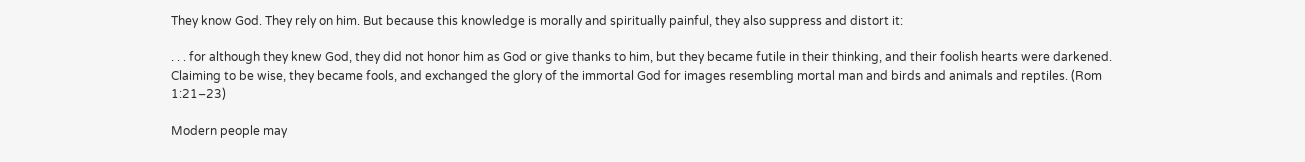They know God. They rely on him. But because this knowledge is morally and spiritually painful, they also suppress and distort it:

. . . for although they knew God, they did not honor him as God or give thanks to him, but they became futile in their thinking, and their foolish hearts were darkened. Claiming to be wise, they became fools, and exchanged the glory of the immortal God for images resembling mortal man and birds and animals and reptiles. (Rom 1:21–23)

Modern people may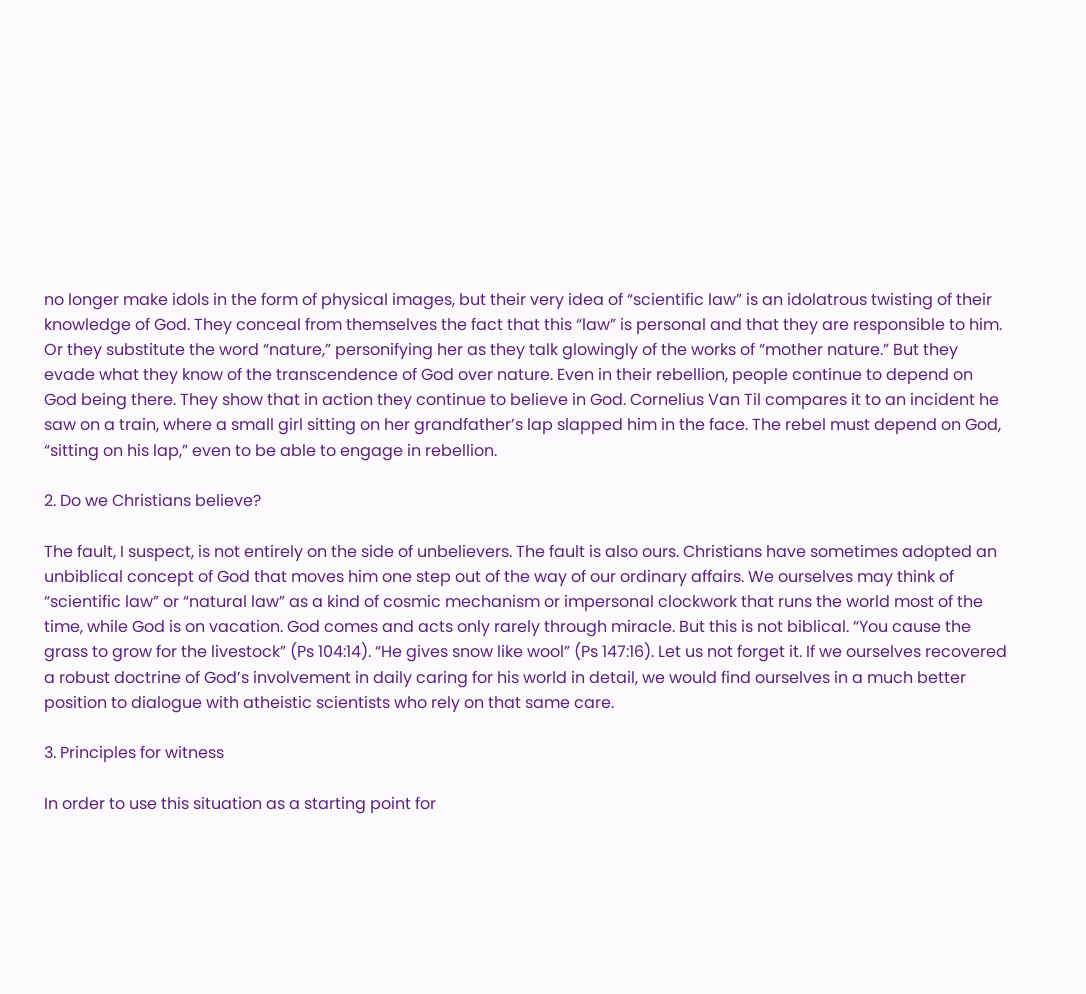no longer make idols in the form of physical images, but their very idea of “scientific law” is an idolatrous twisting of their knowledge of God. They conceal from themselves the fact that this “law” is personal and that they are responsible to him. Or they substitute the word “nature,” personifying her as they talk glowingly of the works of “mother nature.” But they evade what they know of the transcendence of God over nature. Even in their rebellion, people continue to depend on God being there. They show that in action they continue to believe in God. Cornelius Van Til compares it to an incident he saw on a train, where a small girl sitting on her grandfather’s lap slapped him in the face. The rebel must depend on God, “sitting on his lap,” even to be able to engage in rebellion.

2. Do we Christians believe?

The fault, I suspect, is not entirely on the side of unbelievers. The fault is also ours. Christians have sometimes adopted an unbiblical concept of God that moves him one step out of the way of our ordinary affairs. We ourselves may think of “scientific law” or “natural law” as a kind of cosmic mechanism or impersonal clockwork that runs the world most of the time, while God is on vacation. God comes and acts only rarely through miracle. But this is not biblical. “You cause the grass to grow for the livestock” (Ps 104:14). “He gives snow like wool” (Ps 147:16). Let us not forget it. If we ourselves recovered a robust doctrine of God’s involvement in daily caring for his world in detail, we would find ourselves in a much better position to dialogue with atheistic scientists who rely on that same care.

3. Principles for witness

In order to use this situation as a starting point for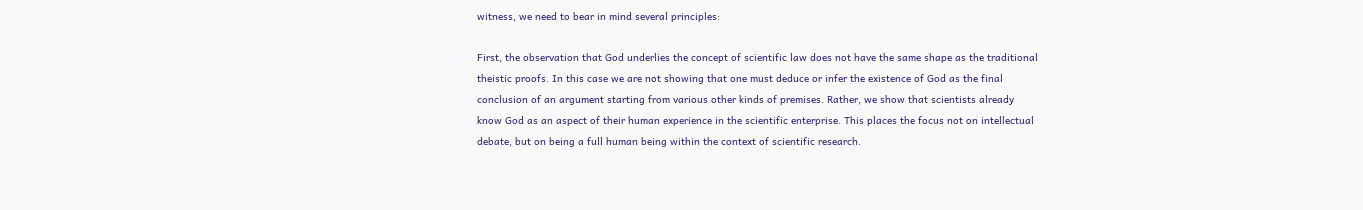witness, we need to bear in mind several principles:

First, the observation that God underlies the concept of scientific law does not have the same shape as the traditional theistic proofs. In this case we are not showing that one must deduce or infer the existence of God as the final conclusion of an argument starting from various other kinds of premises. Rather, we show that scientists already know God as an aspect of their human experience in the scientific enterprise. This places the focus not on intellectual debate, but on being a full human being within the context of scientific research.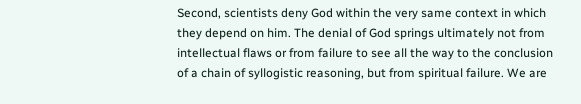Second, scientists deny God within the very same context in which they depend on him. The denial of God springs ultimately not from intellectual flaws or from failure to see all the way to the conclusion of a chain of syllogistic reasoning, but from spiritual failure. We are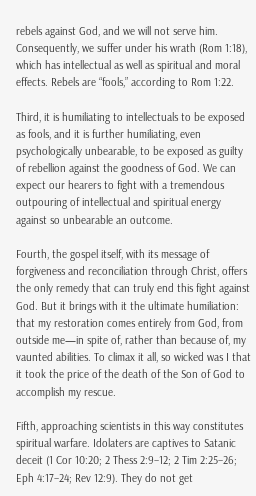rebels against God, and we will not serve him. Consequently, we suffer under his wrath (Rom 1:18), which has intellectual as well as spiritual and moral effects. Rebels are “fools,” according to Rom 1:22.

Third, it is humiliating to intellectuals to be exposed as fools, and it is further humiliating, even psychologically unbearable, to be exposed as guilty of rebellion against the goodness of God. We can expect our hearers to fight with a tremendous outpouring of intellectual and spiritual energy against so unbearable an outcome.

Fourth, the gospel itself, with its message of forgiveness and reconciliation through Christ, offers the only remedy that can truly end this fight against God. But it brings with it the ultimate humiliation: that my restoration comes entirely from God, from outside me—in spite of, rather than because of, my vaunted abilities. To climax it all, so wicked was I that it took the price of the death of the Son of God to accomplish my rescue.

Fifth, approaching scientists in this way constitutes spiritual warfare. Idolaters are captives to Satanic deceit (1 Cor 10:20; 2 Thess 2:9–12; 2 Tim 2:25–26; Eph 4:17–24; Rev 12:9). They do not get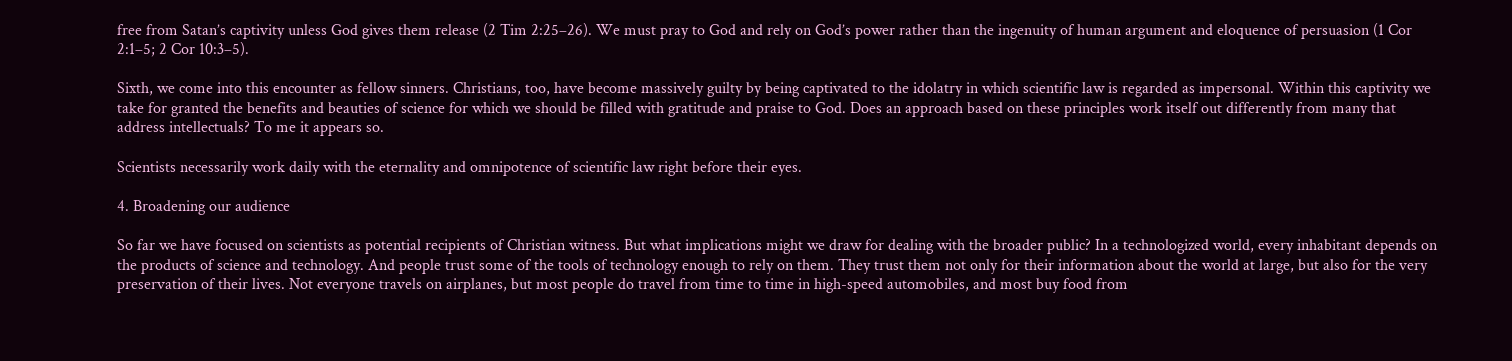free from Satan’s captivity unless God gives them release (2 Tim 2:25–26). We must pray to God and rely on God’s power rather than the ingenuity of human argument and eloquence of persuasion (1 Cor 2:1–5; 2 Cor 10:3–5).

Sixth, we come into this encounter as fellow sinners. Christians, too, have become massively guilty by being captivated to the idolatry in which scientific law is regarded as impersonal. Within this captivity we take for granted the benefits and beauties of science for which we should be filled with gratitude and praise to God. Does an approach based on these principles work itself out differently from many that address intellectuals? To me it appears so.

Scientists necessarily work daily with the eternality and omnipotence of scientific law right before their eyes.

4. Broadening our audience

So far we have focused on scientists as potential recipients of Christian witness. But what implications might we draw for dealing with the broader public? In a technologized world, every inhabitant depends on the products of science and technology. And people trust some of the tools of technology enough to rely on them. They trust them not only for their information about the world at large, but also for the very preservation of their lives. Not everyone travels on airplanes, but most people do travel from time to time in high-speed automobiles, and most buy food from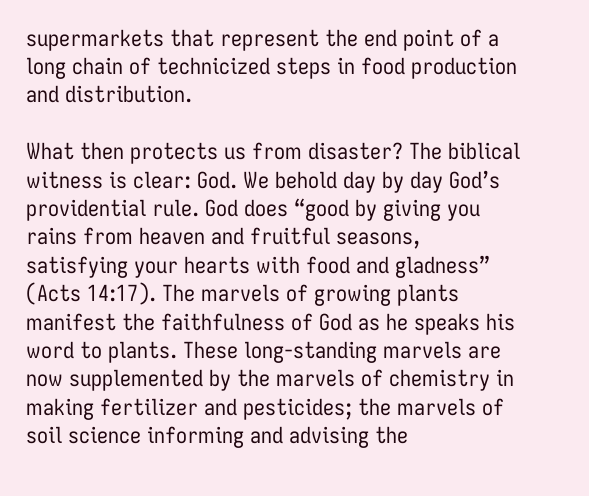supermarkets that represent the end point of a long chain of technicized steps in food production and distribution.

What then protects us from disaster? The biblical witness is clear: God. We behold day by day God’s providential rule. God does “good by giving you rains from heaven and fruitful seasons, satisfying your hearts with food and gladness” (Acts 14:17). The marvels of growing plants manifest the faithfulness of God as he speaks his word to plants. These long-standing marvels are now supplemented by the marvels of chemistry in making fertilizer and pesticides; the marvels of soil science informing and advising the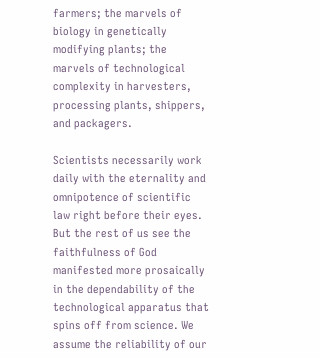farmers; the marvels of biology in genetically modifying plants; the marvels of technological complexity in harvesters, processing plants, shippers, and packagers.

Scientists necessarily work daily with the eternality and omnipotence of scientific law right before their eyes. But the rest of us see the faithfulness of God manifested more prosaically in the dependability of the technological apparatus that spins off from science. We assume the reliability of our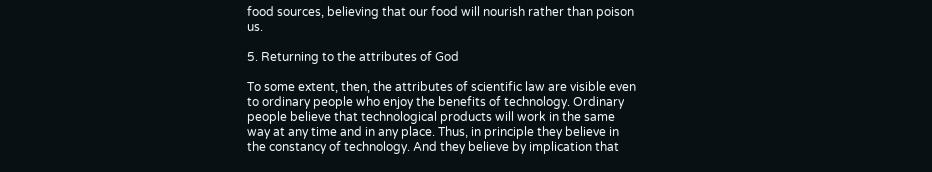food sources, believing that our food will nourish rather than poison us.

5. Returning to the attributes of God

To some extent, then, the attributes of scientific law are visible even to ordinary people who enjoy the benefits of technology. Ordinary people believe that technological products will work in the same way at any time and in any place. Thus, in principle they believe in the constancy of technology. And they believe by implication that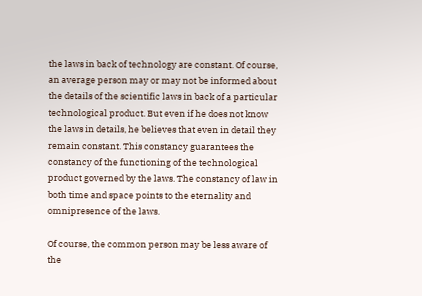the laws in back of technology are constant. Of course, an average person may or may not be informed about the details of the scientific laws in back of a particular technological product. But even if he does not know the laws in details, he believes that even in detail they remain constant. This constancy guarantees the constancy of the functioning of the technological product governed by the laws. The constancy of law in both time and space points to the eternality and omnipresence of the laws.

Of course, the common person may be less aware of the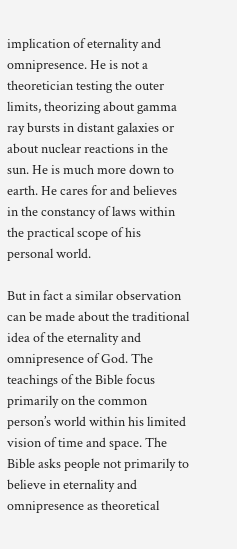implication of eternality and omnipresence. He is not a theoretician testing the outer limits, theorizing about gamma ray bursts in distant galaxies or about nuclear reactions in the sun. He is much more down to earth. He cares for and believes in the constancy of laws within the practical scope of his personal world.

But in fact a similar observation can be made about the traditional idea of the eternality and omnipresence of God. The teachings of the Bible focus primarily on the common person’s world within his limited vision of time and space. The Bible asks people not primarily to believe in eternality and omnipresence as theoretical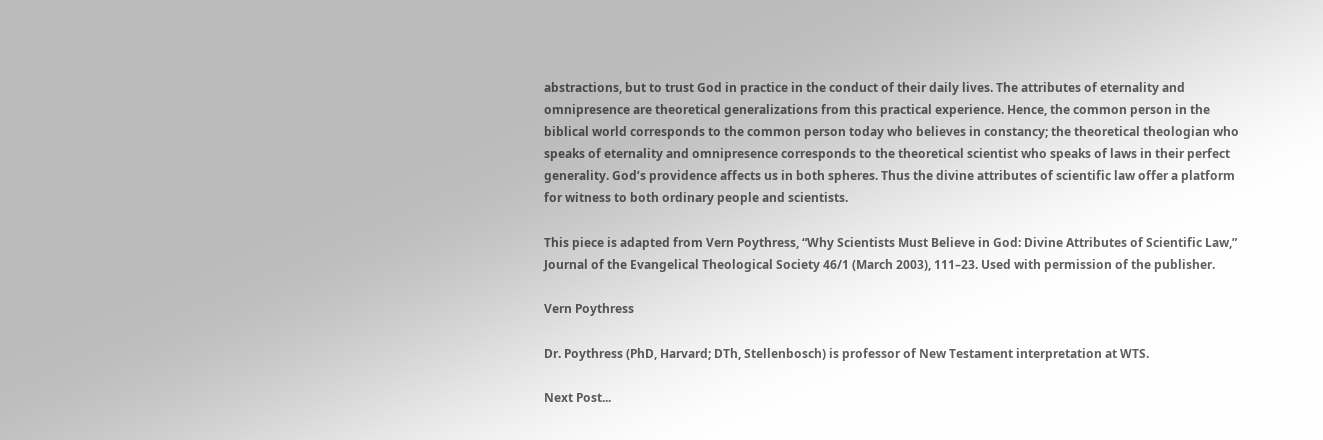abstractions, but to trust God in practice in the conduct of their daily lives. The attributes of eternality and omnipresence are theoretical generalizations from this practical experience. Hence, the common person in the biblical world corresponds to the common person today who believes in constancy; the theoretical theologian who speaks of eternality and omnipresence corresponds to the theoretical scientist who speaks of laws in their perfect generality. God’s providence affects us in both spheres. Thus the divine attributes of scientific law offer a platform for witness to both ordinary people and scientists.

This piece is adapted from Vern Poythress, “Why Scientists Must Believe in God: Divine Attributes of Scientific Law,” Journal of the Evangelical Theological Society 46/1 (March 2003), 111–23. Used with permission of the publisher.

Vern Poythress

Dr. Poythress (PhD, Harvard; DTh, Stellenbosch) is professor of New Testament interpretation at WTS.

Next Post...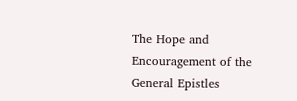The Hope and Encouragement of the General Epistles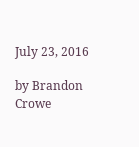July 23, 2016

by Brandon Crowe